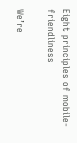Eight principles of mobile-friendliness

We’re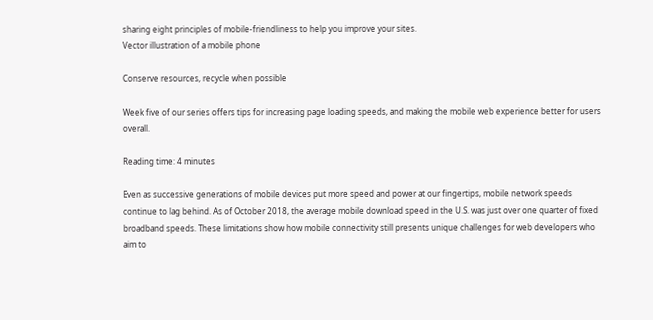sharing eight principles of mobile-friendliness to help you improve your sites.
Vector illustration of a mobile phone

Conserve resources, recycle when possible

Week five of our series offers tips for increasing page loading speeds, and making the mobile web experience better for users overall.

Reading time: 4 minutes

Even as successive generations of mobile devices put more speed and power at our fingertips, mobile network speeds continue to lag behind. As of October 2018, the average mobile download speed in the U.S. was just over one quarter of fixed broadband speeds. These limitations show how mobile connectivity still presents unique challenges for web developers who aim to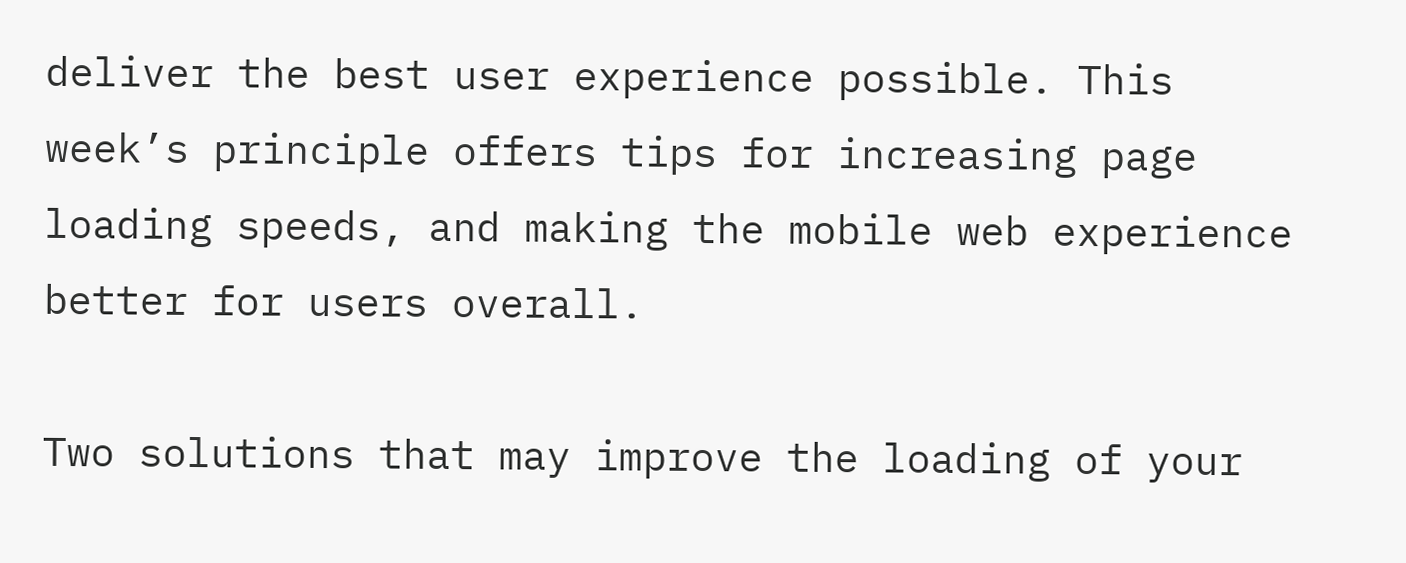deliver the best user experience possible. This week’s principle offers tips for increasing page loading speeds, and making the mobile web experience better for users overall.

Two solutions that may improve the loading of your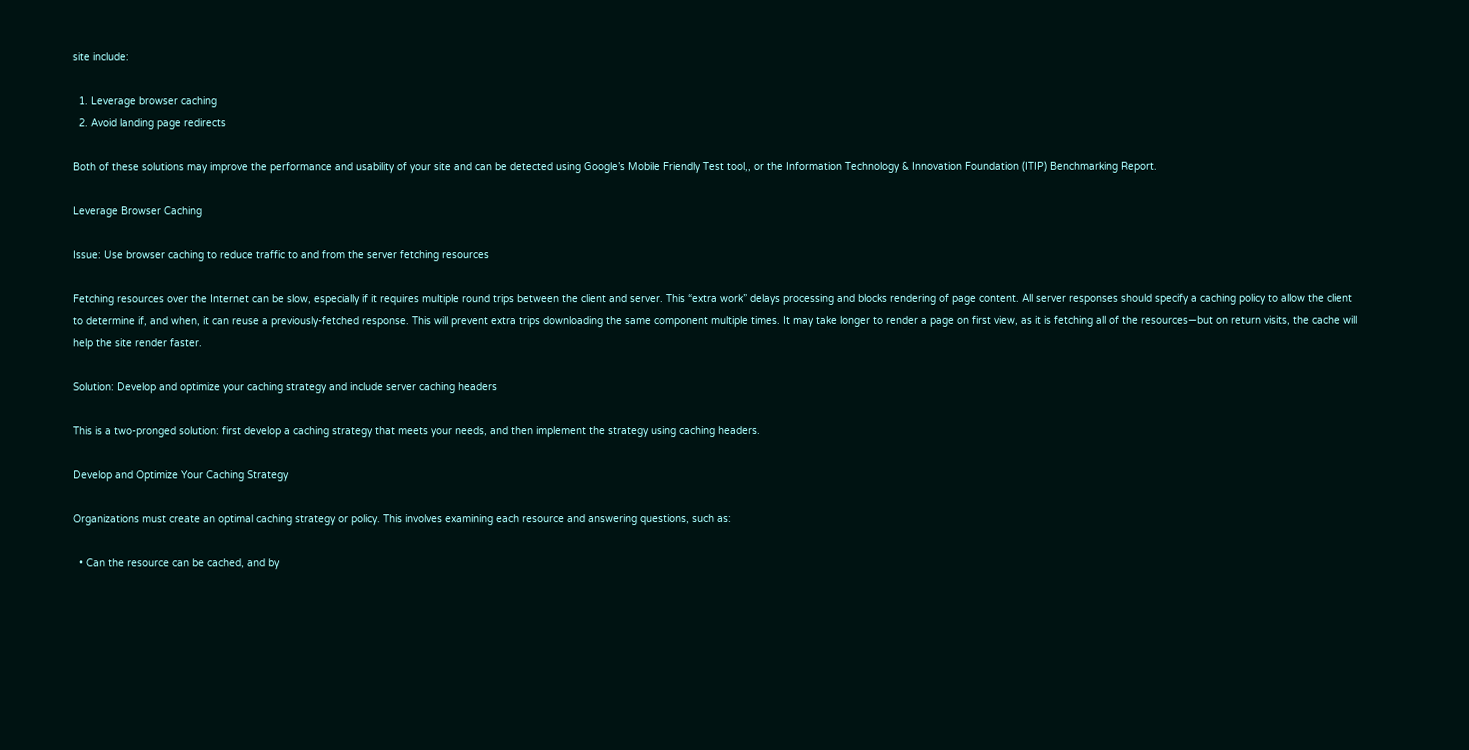site include:

  1. Leverage browser caching
  2. Avoid landing page redirects

Both of these solutions may improve the performance and usability of your site and can be detected using Google’s Mobile Friendly Test tool,, or the Information Technology & Innovation Foundation (ITIP) Benchmarking Report.

Leverage Browser Caching

Issue: Use browser caching to reduce traffic to and from the server fetching resources

Fetching resources over the Internet can be slow, especially if it requires multiple round trips between the client and server. This “extra work” delays processing and blocks rendering of page content. All server responses should specify a caching policy to allow the client to determine if, and when, it can reuse a previously-fetched response. This will prevent extra trips downloading the same component multiple times. It may take longer to render a page on first view, as it is fetching all of the resources—but on return visits, the cache will help the site render faster.

Solution: Develop and optimize your caching strategy and include server caching headers

This is a two-pronged solution: first develop a caching strategy that meets your needs, and then implement the strategy using caching headers.

Develop and Optimize Your Caching Strategy

Organizations must create an optimal caching strategy or policy. This involves examining each resource and answering questions, such as:

  • Can the resource can be cached, and by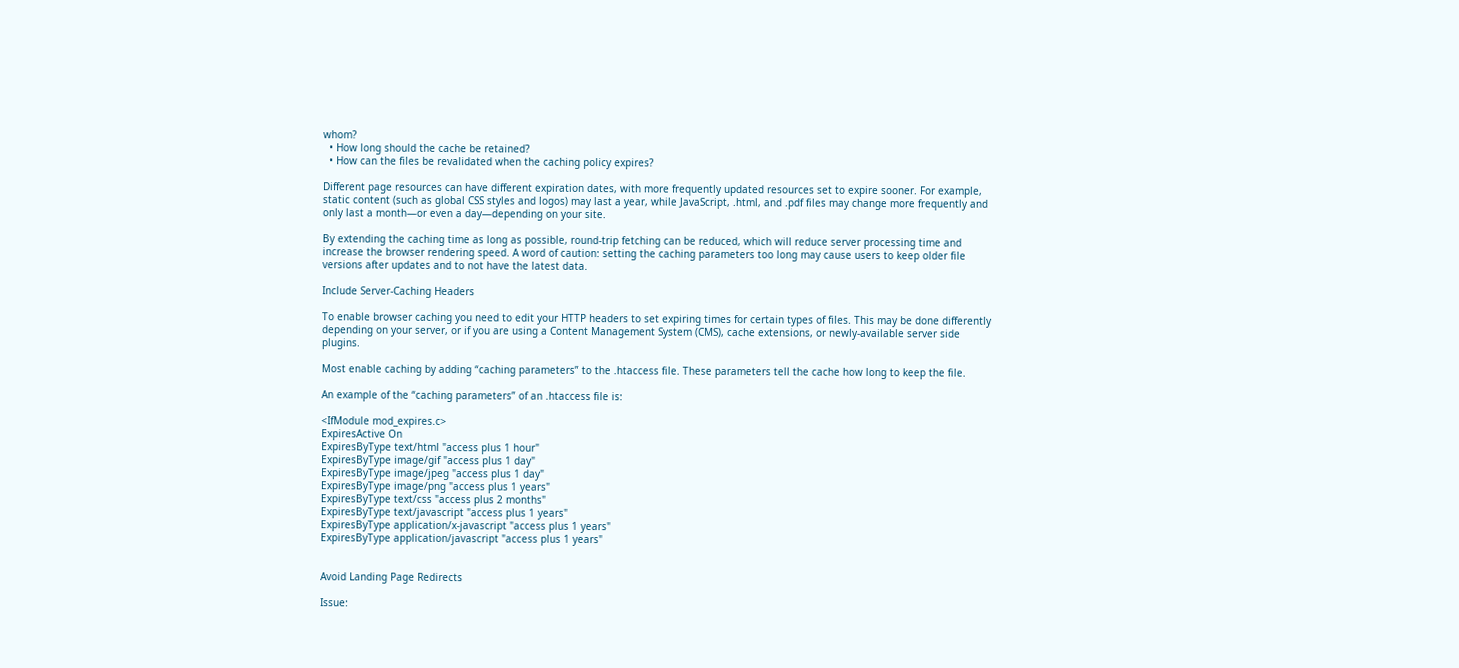whom?
  • How long should the cache be retained?
  • How can the files be revalidated when the caching policy expires?

Different page resources can have different expiration dates, with more frequently updated resources set to expire sooner. For example, static content (such as global CSS styles and logos) may last a year, while JavaScript, .html, and .pdf files may change more frequently and only last a month—or even a day—depending on your site.

By extending the caching time as long as possible, round-trip fetching can be reduced, which will reduce server processing time and increase the browser rendering speed. A word of caution: setting the caching parameters too long may cause users to keep older file versions after updates and to not have the latest data.

Include Server-Caching Headers

To enable browser caching you need to edit your HTTP headers to set expiring times for certain types of files. This may be done differently depending on your server, or if you are using a Content Management System (CMS), cache extensions, or newly-available server side plugins.

Most enable caching by adding “caching parameters” to the .htaccess file. These parameters tell the cache how long to keep the file.

An example of the “caching parameters” of an .htaccess file is:

<IfModule mod_expires.c>
ExpiresActive On
ExpiresByType text/html "access plus 1 hour"
ExpiresByType image/gif "access plus 1 day"
ExpiresByType image/jpeg "access plus 1 day"
ExpiresByType image/png "access plus 1 years"
ExpiresByType text/css "access plus 2 months"
ExpiresByType text/javascript "access plus 1 years"
ExpiresByType application/x-javascript "access plus 1 years"
ExpiresByType application/javascript "access plus 1 years"


Avoid Landing Page Redirects

Issue: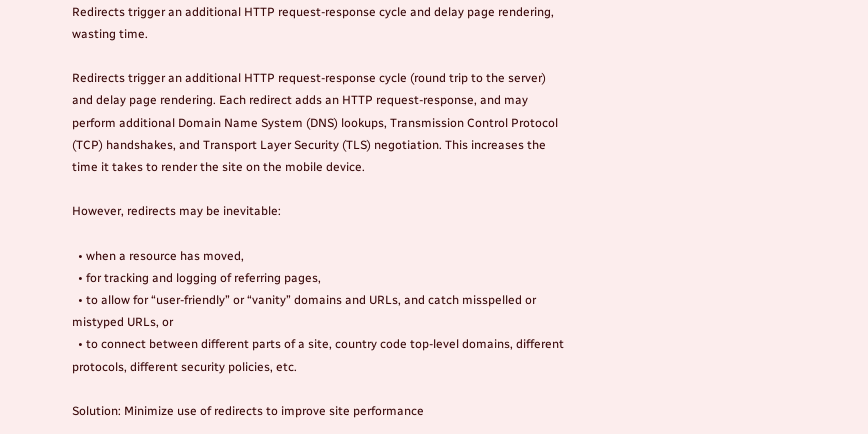Redirects trigger an additional HTTP request-response cycle and delay page rendering, wasting time.

Redirects trigger an additional HTTP request-response cycle (round trip to the server) and delay page rendering. Each redirect adds an HTTP request-response, and may perform additional Domain Name System (DNS) lookups, Transmission Control Protocol (TCP) handshakes, and Transport Layer Security (TLS) negotiation. This increases the time it takes to render the site on the mobile device.

However, redirects may be inevitable:

  • when a resource has moved,
  • for tracking and logging of referring pages,
  • to allow for “user-friendly” or “vanity” domains and URLs, and catch misspelled or mistyped URLs, or
  • to connect between different parts of a site, country code top-level domains, different protocols, different security policies, etc.

Solution: Minimize use of redirects to improve site performance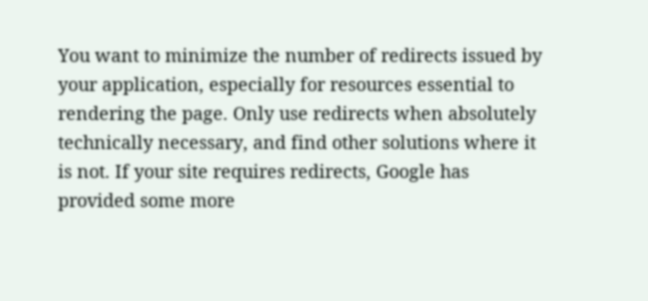You want to minimize the number of redirects issued by your application, especially for resources essential to rendering the page. Only use redirects when absolutely technically necessary, and find other solutions where it is not. If your site requires redirects, Google has provided some more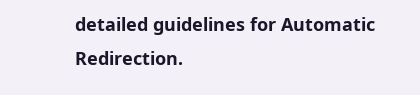detailed guidelines for Automatic Redirection.